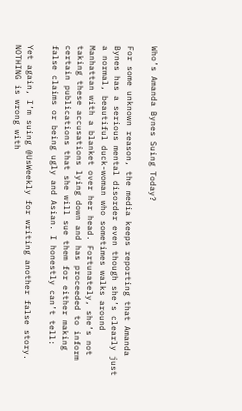Who’s Amanda Bynes Suing Today?

For some unknown reason, the media keeps reporting that Amanda Bynes has a serious mental disorder even though she’s clearly just a normal, beautiful duck-woman who sometimes walks around Manhattan with a blanket over her head. Fortunately, she’s not taking these accusations lying down and has proceeded to inform certain publications that she will sue them for either making false claims or being ugly and Asian. I honestly can’t tell:

Yet again, I’m suing @UsWeekly for writing another false story. NOTHING is wrong with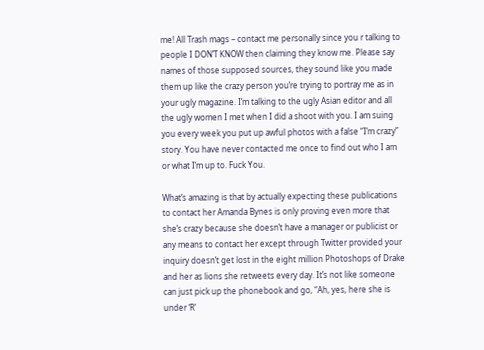me! All Trash mags – contact me personally since you r talking to people I DON’T KNOW then claiming they know me. Please say names of those supposed sources, they sound like you made them up like the crazy person you’re trying to portray me as in your ugly magazine. I’m talking to the ugly Asian editor and all the ugly women I met when I did a shoot with you. I am suing you every week you put up awful photos with a false “I’m crazy” story. You have never contacted me once to find out who I am or what I’m up to. Fuck You.

What’s amazing is that by actually expecting these publications to contact her Amanda Bynes is only proving even more that she’s crazy because she doesn’t have a manager or publicist or any means to contact her except through Twitter provided your inquiry doesn’t get lost in the eight million Photoshops of Drake and her as lions she retweets every day. It’s not like someone can just pick up the phonebook and go, “Ah, yes, here she is under ‘R’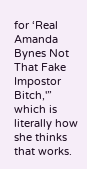for ‘Real Amanda Bynes Not That Fake Impostor Bitch,'” which is literally how she thinks that works.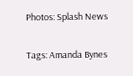Photos: Splash News

Tags: Amanda Bynes